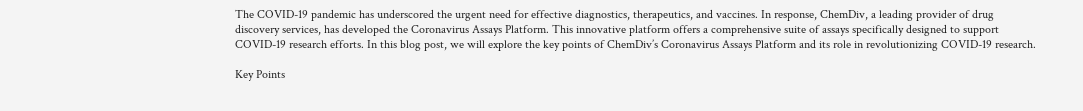The COVID-19 pandemic has underscored the urgent need for effective diagnostics, therapeutics, and vaccines. In response, ChemDiv, a leading provider of drug discovery services, has developed the Coronavirus Assays Platform. This innovative platform offers a comprehensive suite of assays specifically designed to support COVID-19 research efforts. In this blog post, we will explore the key points of ChemDiv’s Coronavirus Assays Platform and its role in revolutionizing COVID-19 research.

Key Points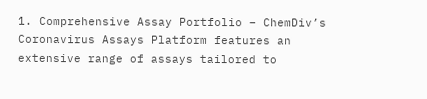1. Comprehensive Assay Portfolio – ChemDiv’s Coronavirus Assays Platform features an extensive range of assays tailored to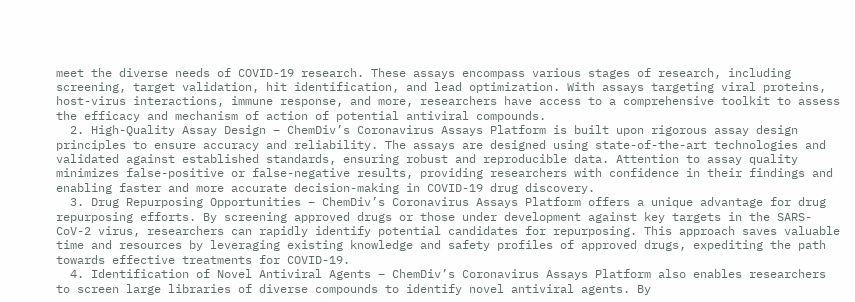meet the diverse needs of COVID-19 research. These assays encompass various stages of research, including screening, target validation, hit identification, and lead optimization. With assays targeting viral proteins, host-virus interactions, immune response, and more, researchers have access to a comprehensive toolkit to assess the efficacy and mechanism of action of potential antiviral compounds.
  2. High-Quality Assay Design – ChemDiv’s Coronavirus Assays Platform is built upon rigorous assay design principles to ensure accuracy and reliability. The assays are designed using state-of-the-art technologies and validated against established standards, ensuring robust and reproducible data. Attention to assay quality minimizes false-positive or false-negative results, providing researchers with confidence in their findings and enabling faster and more accurate decision-making in COVID-19 drug discovery.
  3. Drug Repurposing Opportunities – ChemDiv’s Coronavirus Assays Platform offers a unique advantage for drug repurposing efforts. By screening approved drugs or those under development against key targets in the SARS-CoV-2 virus, researchers can rapidly identify potential candidates for repurposing. This approach saves valuable time and resources by leveraging existing knowledge and safety profiles of approved drugs, expediting the path towards effective treatments for COVID-19.
  4. Identification of Novel Antiviral Agents – ChemDiv’s Coronavirus Assays Platform also enables researchers to screen large libraries of diverse compounds to identify novel antiviral agents. By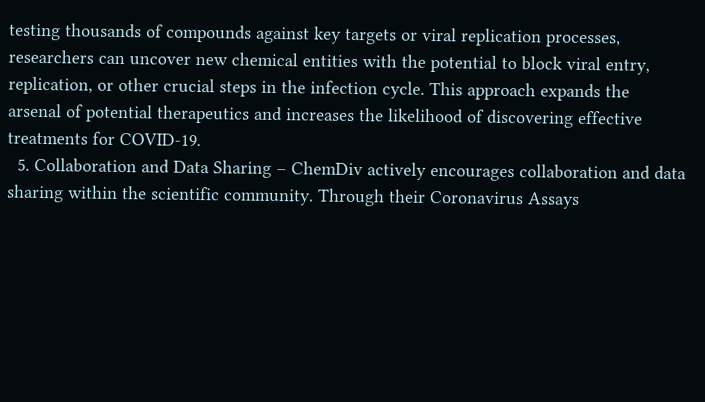testing thousands of compounds against key targets or viral replication processes, researchers can uncover new chemical entities with the potential to block viral entry, replication, or other crucial steps in the infection cycle. This approach expands the arsenal of potential therapeutics and increases the likelihood of discovering effective treatments for COVID-19.
  5. Collaboration and Data Sharing – ChemDiv actively encourages collaboration and data sharing within the scientific community. Through their Coronavirus Assays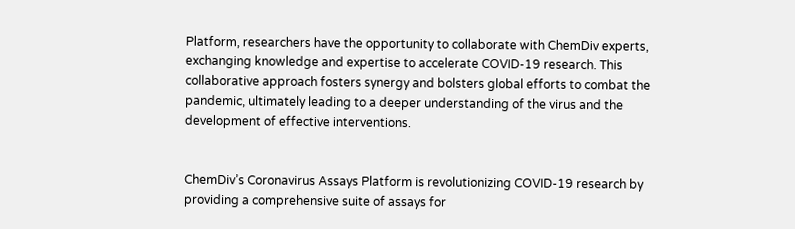Platform, researchers have the opportunity to collaborate with ChemDiv experts, exchanging knowledge and expertise to accelerate COVID-19 research. This collaborative approach fosters synergy and bolsters global efforts to combat the pandemic, ultimately leading to a deeper understanding of the virus and the development of effective interventions.


ChemDiv’s Coronavirus Assays Platform is revolutionizing COVID-19 research by providing a comprehensive suite of assays for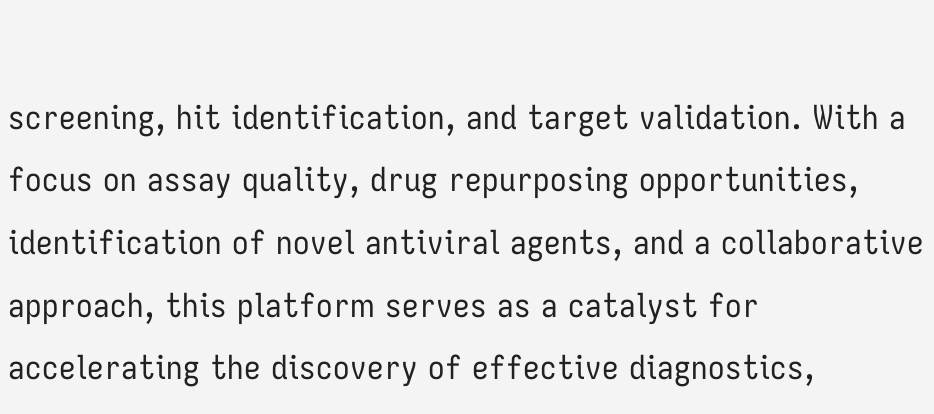screening, hit identification, and target validation. With a focus on assay quality, drug repurposing opportunities, identification of novel antiviral agents, and a collaborative approach, this platform serves as a catalyst for accelerating the discovery of effective diagnostics,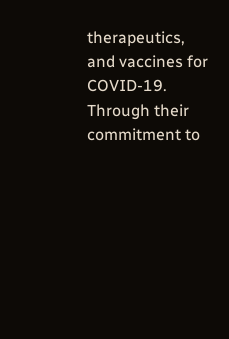therapeutics, and vaccines for COVID-19. Through their commitment to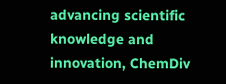advancing scientific knowledge and innovation, ChemDiv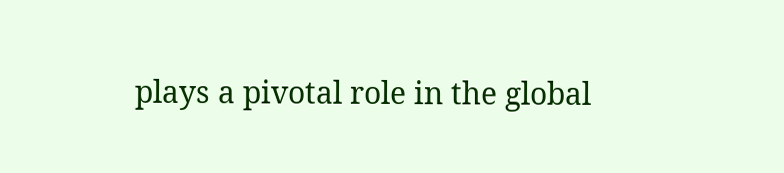plays a pivotal role in the global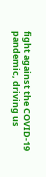fight against the COVID-19 pandemic, driving us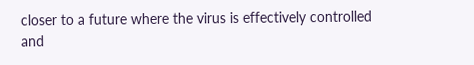closer to a future where the virus is effectively controlled and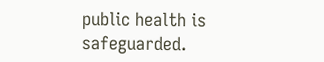public health is safeguarded.